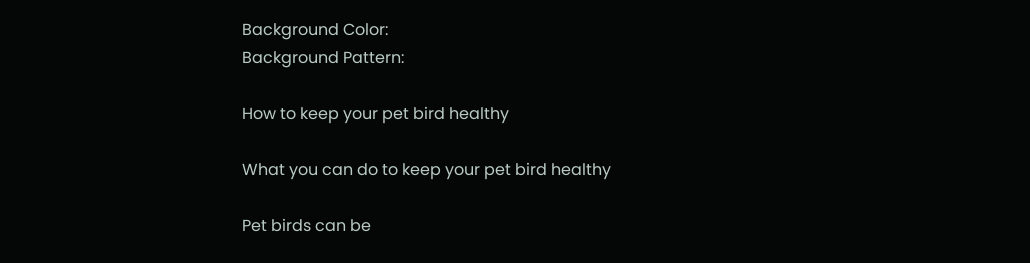Background Color:
Background Pattern:

How to keep your pet bird healthy

What you can do to keep your pet bird healthy

Pet birds can be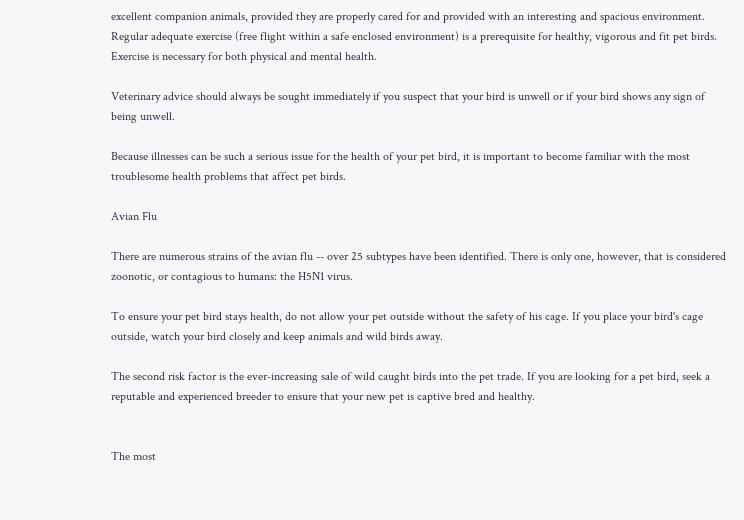excellent companion animals, provided they are properly cared for and provided with an interesting and spacious environment. Regular adequate exercise (free flight within a safe enclosed environment) is a prerequisite for healthy, vigorous and fit pet birds. Exercise is necessary for both physical and mental health.

Veterinary advice should always be sought immediately if you suspect that your bird is unwell or if your bird shows any sign of being unwell.

Because illnesses can be such a serious issue for the health of your pet bird, it is important to become familiar with the most troublesome health problems that affect pet birds.

Avian Flu

There are numerous strains of the avian flu -- over 25 subtypes have been identified. There is only one, however, that is considered zoonotic, or contagious to humans: the H5N1 virus.

To ensure your pet bird stays health, do not allow your pet outside without the safety of his cage. If you place your bird's cage outside, watch your bird closely and keep animals and wild birds away.

The second risk factor is the ever-increasing sale of wild caught birds into the pet trade. If you are looking for a pet bird, seek a reputable and experienced breeder to ensure that your new pet is captive bred and healthy.


The most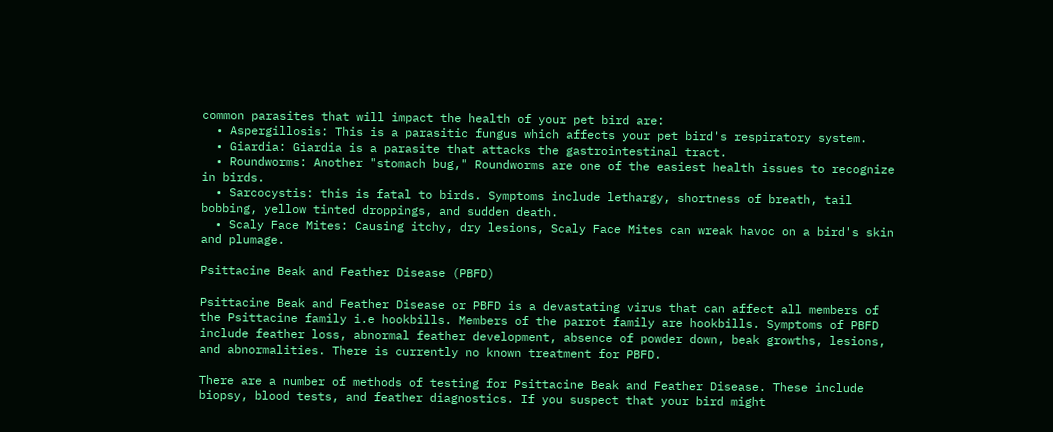common parasites that will impact the health of your pet bird are:
  • Aspergillosis: This is a parasitic fungus which affects your pet bird's respiratory system.
  • Giardia: Giardia is a parasite that attacks the gastrointestinal tract.
  • Roundworms: Another "stomach bug," Roundworms are one of the easiest health issues to recognize in birds.
  • Sarcocystis: this is fatal to birds. Symptoms include lethargy, shortness of breath, tail bobbing, yellow tinted droppings, and sudden death.
  • Scaly Face Mites: Causing itchy, dry lesions, Scaly Face Mites can wreak havoc on a bird's skin and plumage.

Psittacine Beak and Feather Disease (PBFD)

Psittacine Beak and Feather Disease or PBFD is a devastating virus that can affect all members of the Psittacine family i.e hookbills. Members of the parrot family are hookbills. Symptoms of PBFD include feather loss, abnormal feather development, absence of powder down, beak growths, lesions, and abnormalities. There is currently no known treatment for PBFD.

There are a number of methods of testing for Psittacine Beak and Feather Disease. These include biopsy, blood tests, and feather diagnostics. If you suspect that your bird might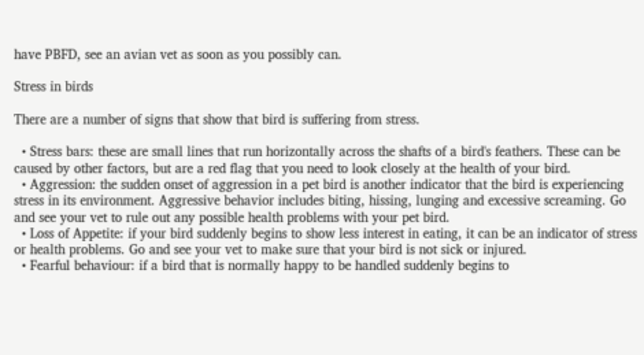have PBFD, see an avian vet as soon as you possibly can.

Stress in birds

There are a number of signs that show that bird is suffering from stress.

  • Stress bars: these are small lines that run horizontally across the shafts of a bird's feathers. These can be caused by other factors, but are a red flag that you need to look closely at the health of your bird.
  • Aggression: the sudden onset of aggression in a pet bird is another indicator that the bird is experiencing stress in its environment. Aggressive behavior includes biting, hissing, lunging and excessive screaming. Go and see your vet to rule out any possible health problems with your pet bird.
  • Loss of Appetite: if your bird suddenly begins to show less interest in eating, it can be an indicator of stress or health problems. Go and see your vet to make sure that your bird is not sick or injured.
  • Fearful behaviour: if a bird that is normally happy to be handled suddenly begins to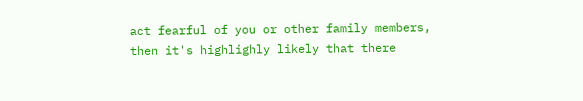act fearful of you or other family members, then it's highlighly likely that there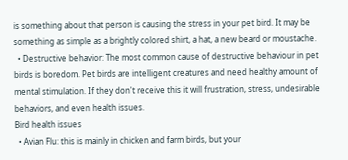is something about that person is causing the stress in your pet bird. It may be something as simple as a brightly colored shirt, a hat, a new beard or moustache.
  • Destructive behavior: The most common cause of destructive behaviour in pet birds is boredom. Pet birds are intelligent creatures and need healthy amount of mental stimulation. If they don't receive this it will frustration, stress, undesirable behaviors, and even health issues.
Bird health issues
  • Avian Flu: this is mainly in chicken and farm birds, but your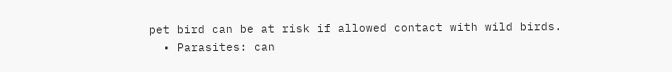pet bird can be at risk if allowed contact with wild birds.
  • Parasites: can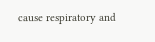cause respiratory and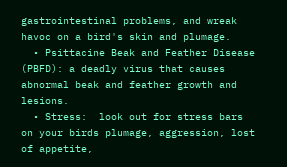gastrointestinal problems, and wreak havoc on a bird's skin and plumage.
  • Psittacine Beak and Feather Disease (PBFD): a deadly virus that causes abnormal beak and feather growth and lesions.
  • Stress:  look out for stress bars on your birds plumage, aggression, lost of appetite,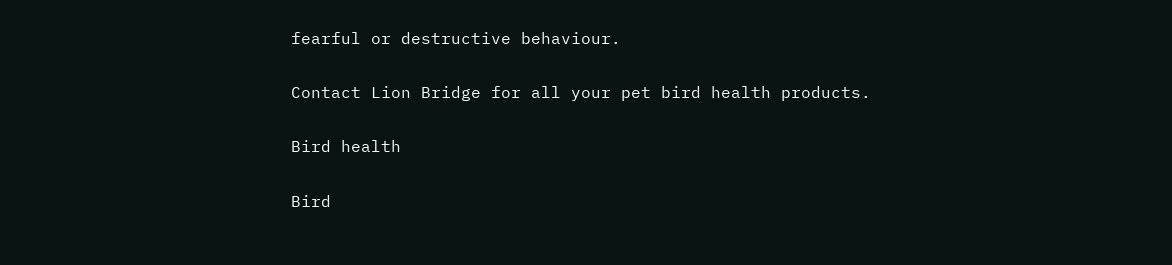fearful or destructive behaviour.

Contact Lion Bridge for all your pet bird health products.

Bird health

Bird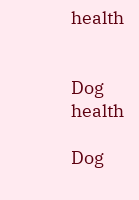health


Dog health

Dog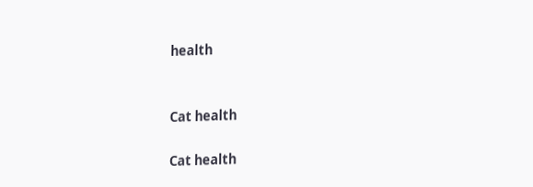health


Cat health

Cat health